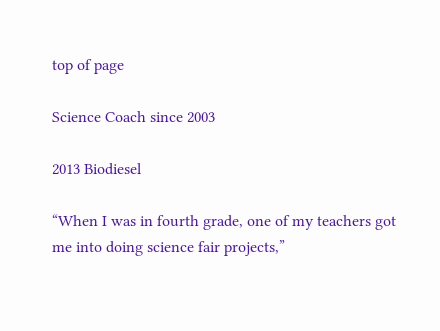top of page

Science Coach since 2003

2013 Biodiesel

“When I was in fourth grade, one of my teachers got me into doing science fair projects,”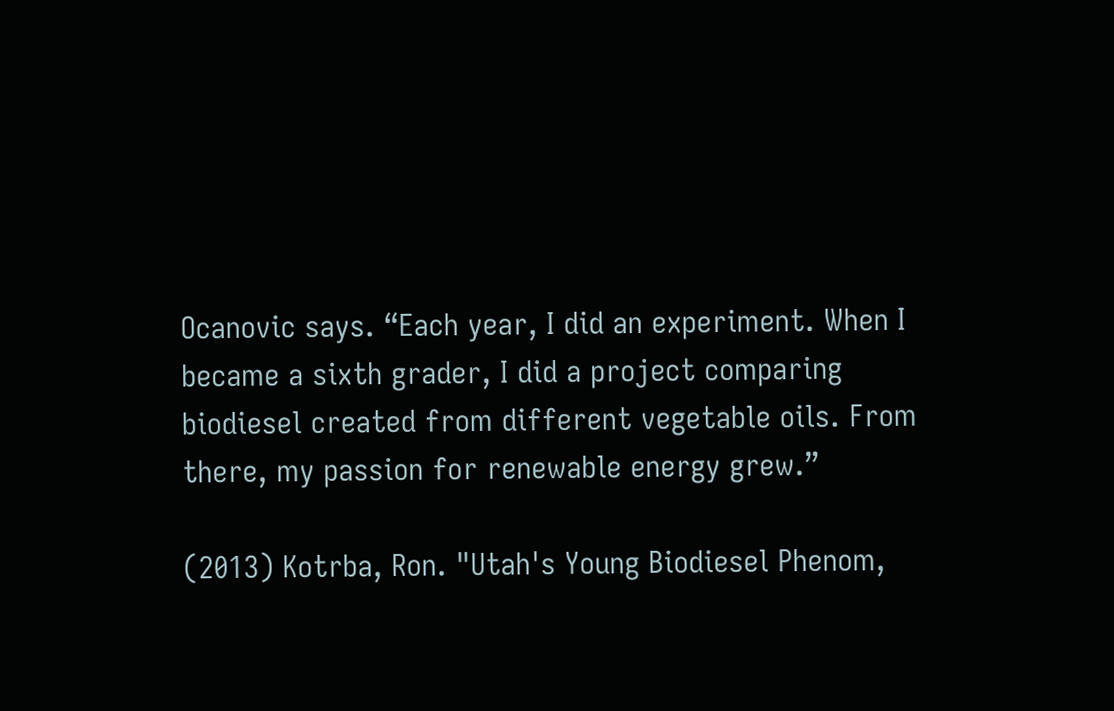Ocanovic says. “Each year, I did an experiment. When I became a sixth grader, I did a project comparing biodiesel created from different vegetable oils. From there, my passion for renewable energy grew.”

(2013) Kotrba, Ron. "Utah's Young Biodiesel Phenom,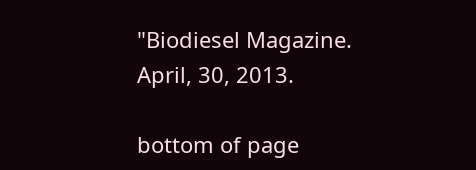"Biodiesel Magazine. April, 30, 2013.

bottom of page